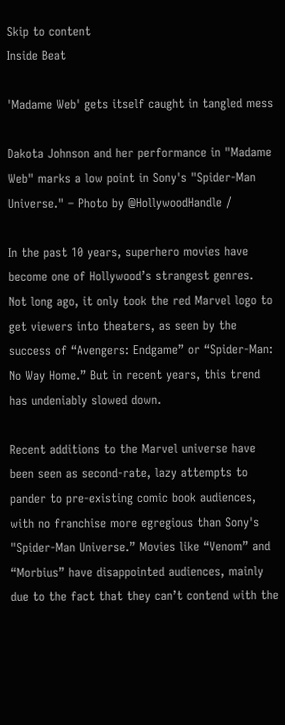Skip to content
Inside Beat

'Madame Web' gets itself caught in tangled mess

Dakota Johnson and her performance in "Madame Web" marks a low point in Sony's "Spider-Man Universe." – Photo by @HollywoodHandle /

In the past 10 years, superhero movies have become one of Hollywood’s strangest genres.  Not long ago, it only took the red Marvel logo to get viewers into theaters, as seen by the success of “Avengers: Endgame” or “Spider-Man: No Way Home.” But in recent years, this trend has undeniably slowed down.

Recent additions to the Marvel universe have been seen as second-rate, lazy attempts to pander to pre-existing comic book audiences, with no franchise more egregious than Sony's "Spider-Man Universe.” Movies like “Venom” and “Morbius” have disappointed audiences, mainly due to the fact that they can’t contend with the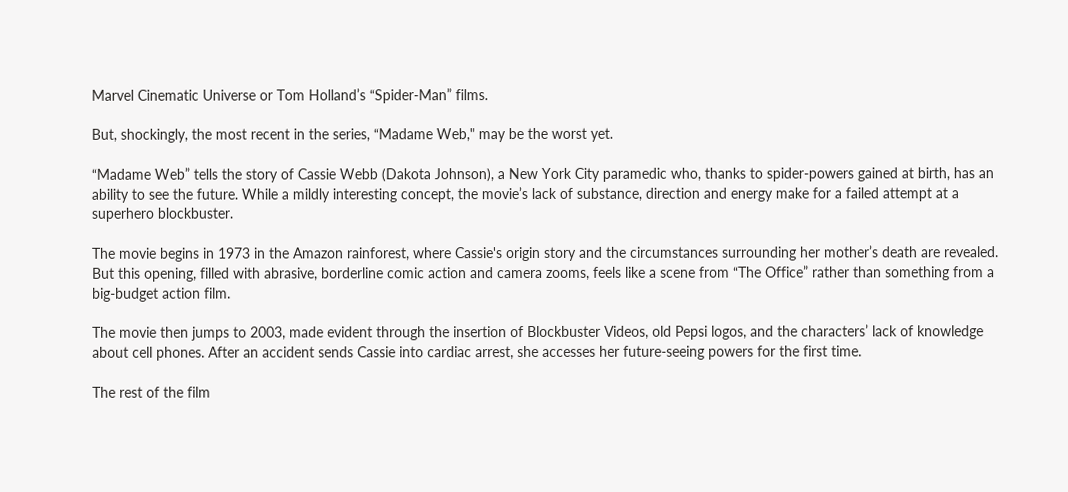Marvel Cinematic Universe or Tom Holland’s “Spider-Man” films.

But, shockingly, the most recent in the series, “Madame Web," may be the worst yet.

“Madame Web” tells the story of Cassie Webb (Dakota Johnson), a New York City paramedic who, thanks to spider-powers gained at birth, has an ability to see the future. While a mildly interesting concept, the movie’s lack of substance, direction and energy make for a failed attempt at a superhero blockbuster.

The movie begins in 1973 in the Amazon rainforest, where Cassie's origin story and the circumstances surrounding her mother’s death are revealed. But this opening, filled with abrasive, borderline comic action and camera zooms, feels like a scene from “The Office” rather than something from a big-budget action film.

The movie then jumps to 2003, made evident through the insertion of Blockbuster Videos, old Pepsi logos, and the characters’ lack of knowledge about cell phones. After an accident sends Cassie into cardiac arrest, she accesses her future-seeing powers for the first time.

The rest of the film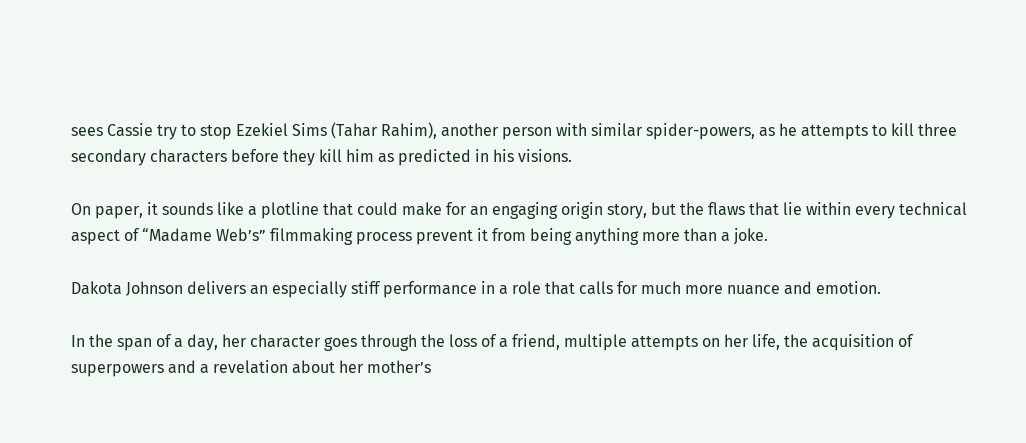sees Cassie try to stop Ezekiel Sims (Tahar Rahim), another person with similar spider-powers, as he attempts to kill three secondary characters before they kill him as predicted in his visions.

On paper, it sounds like a plotline that could make for an engaging origin story, but the flaws that lie within every technical aspect of “Madame Web’s” filmmaking process prevent it from being anything more than a joke.

Dakota Johnson delivers an especially stiff performance in a role that calls for much more nuance and emotion.

In the span of a day, her character goes through the loss of a friend, multiple attempts on her life, the acquisition of superpowers and a revelation about her mother’s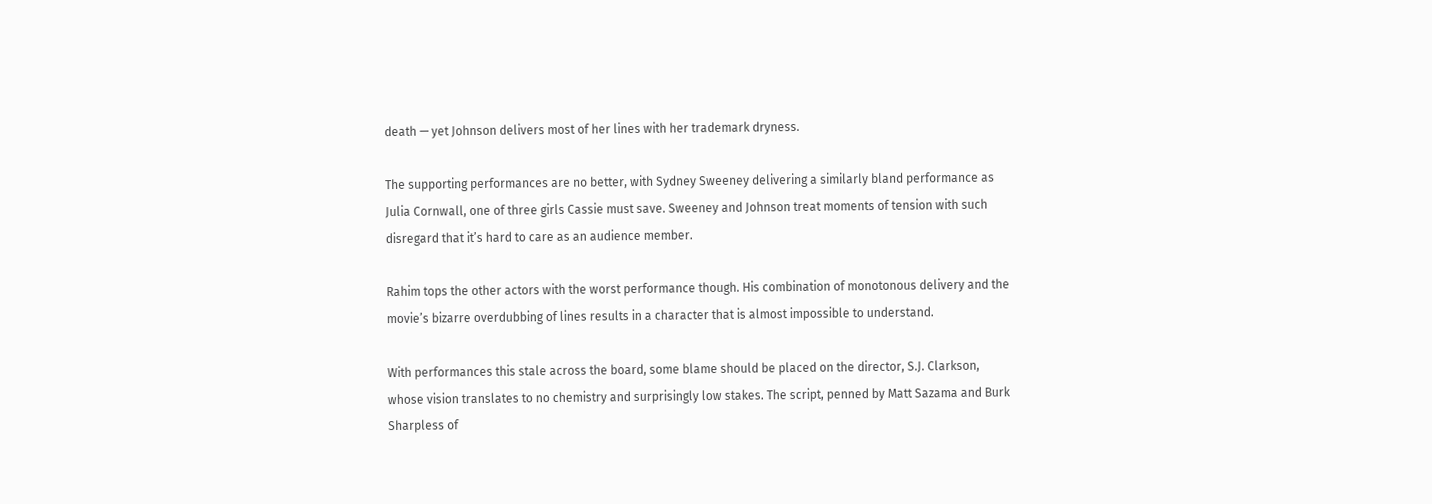death — yet Johnson delivers most of her lines with her trademark dryness.

The supporting performances are no better, with Sydney Sweeney delivering a similarly bland performance as Julia Cornwall, one of three girls Cassie must save. Sweeney and Johnson treat moments of tension with such disregard that it’s hard to care as an audience member.

Rahim tops the other actors with the worst performance though. His combination of monotonous delivery and the movie’s bizarre overdubbing of lines results in a character that is almost impossible to understand.

With performances this stale across the board, some blame should be placed on the director, S.J. Clarkson, whose vision translates to no chemistry and surprisingly low stakes. The script, penned by Matt Sazama and Burk Sharpless of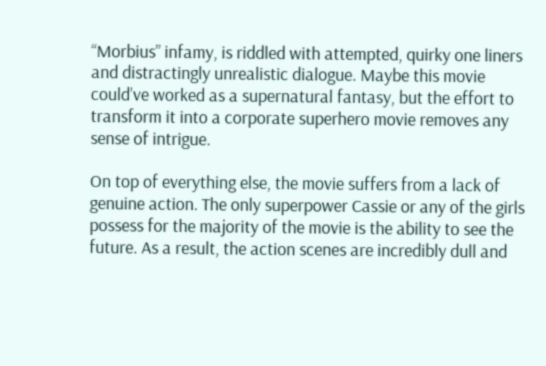“Morbius” infamy, is riddled with attempted, quirky one liners and distractingly unrealistic dialogue. Maybe this movie could’ve worked as a supernatural fantasy, but the effort to transform it into a corporate superhero movie removes any sense of intrigue.

On top of everything else, the movie suffers from a lack of genuine action. The only superpower Cassie or any of the girls possess for the majority of the movie is the ability to see the future. As a result, the action scenes are incredibly dull and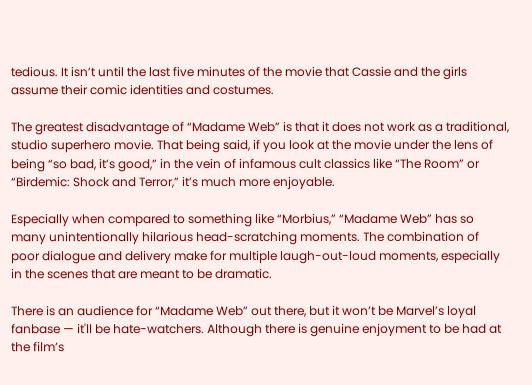tedious. It isn’t until the last five minutes of the movie that Cassie and the girls assume their comic identities and costumes.

The greatest disadvantage of “Madame Web” is that it does not work as a traditional, studio superhero movie. That being said, if you look at the movie under the lens of being “so bad, it’s good,” in the vein of infamous cult classics like “The Room” or “Birdemic: Shock and Terror,” it’s much more enjoyable.

Especially when compared to something like “Morbius,” “Madame Web” has so many unintentionally hilarious head-scratching moments. The combination of poor dialogue and delivery make for multiple laugh-out-loud moments, especially in the scenes that are meant to be dramatic.

There is an audience for “Madame Web” out there, but it won’t be Marvel’s loyal fanbase — it'll be hate-watchers. Although there is genuine enjoyment to be had at the film’s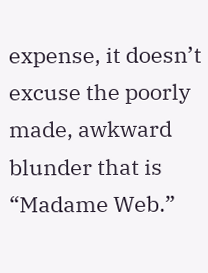expense, it doesn’t excuse the poorly made, awkward blunder that is “Madame Web.”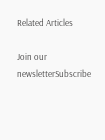Related Articles

Join our newsletterSubscribe